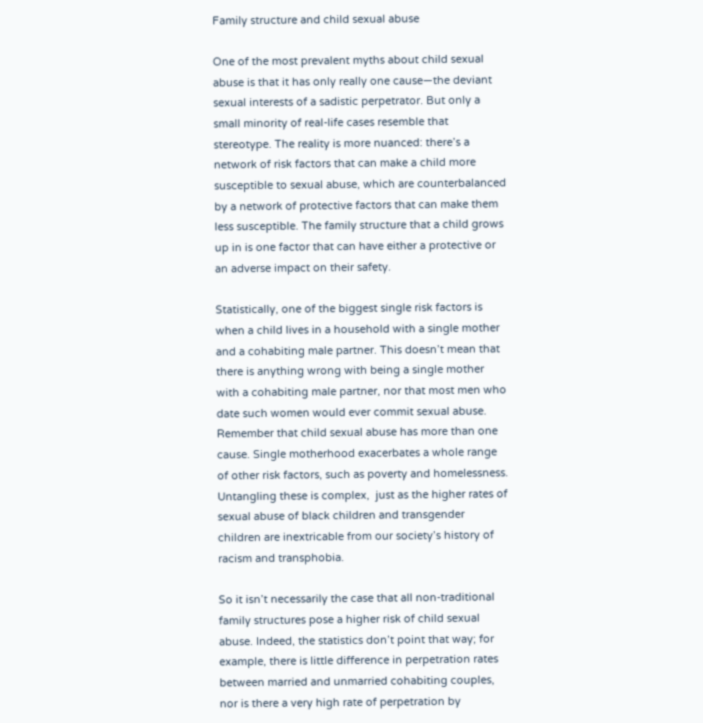Family structure and child sexual abuse

One of the most prevalent myths about child sexual abuse is that it has only really one cause—the deviant sexual interests of a sadistic perpetrator. But only a small minority of real-life cases resemble that stereotype. The reality is more nuanced: there’s a network of risk factors that can make a child more susceptible to sexual abuse, which are counterbalanced by a network of protective factors that can make them less susceptible. The family structure that a child grows up in is one factor that can have either a protective or an adverse impact on their safety.

Statistically, one of the biggest single risk factors is when a child lives in a household with a single mother and a cohabiting male partner. This doesn’t mean that there is anything wrong with being a single mother with a cohabiting male partner, nor that most men who date such women would ever commit sexual abuse. Remember that child sexual abuse has more than one cause. Single motherhood exacerbates a whole range of other risk factors, such as poverty and homelessness. Untangling these is complex,  just as the higher rates of sexual abuse of black children and transgender children are inextricable from our society’s history of racism and transphobia.

So it isn’t necessarily the case that all non-traditional family structures pose a higher risk of child sexual abuse. Indeed, the statistics don’t point that way; for example, there is little difference in perpetration rates between married and unmarried cohabiting couples, nor is there a very high rate of perpetration by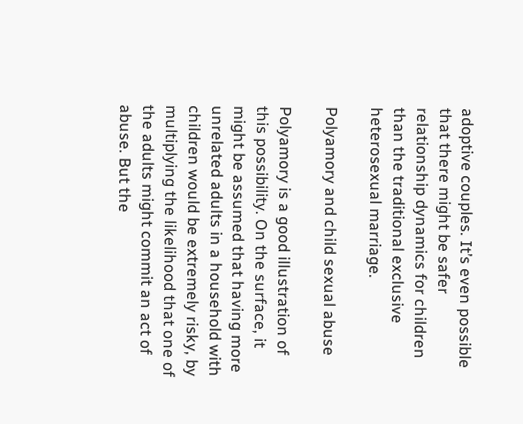adoptive couples. It’s even possible that there might be safer relationship dynamics for children than the traditional exclusive heterosexual marriage.

Polyamory and child sexual abuse

Polyamory is a good illustration of this possibility. On the surface, it might be assumed that having more unrelated adults in a household with children would be extremely risky, by multiplying the likelihood that one of the adults might commit an act of abuse. But the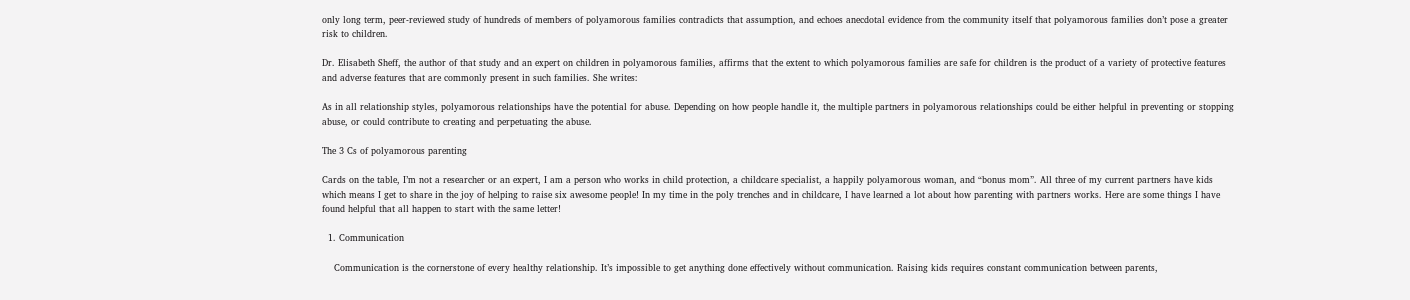only long term, peer-reviewed study of hundreds of members of polyamorous families contradicts that assumption, and echoes anecdotal evidence from the community itself that polyamorous families don’t pose a greater risk to children.

Dr. Elisabeth Sheff, the author of that study and an expert on children in polyamorous families, affirms that the extent to which polyamorous families are safe for children is the product of a variety of protective features and adverse features that are commonly present in such families. She writes:

As in all relationship styles, polyamorous relationships have the potential for abuse. Depending on how people handle it, the multiple partners in polyamorous relationships could be either helpful in preventing or stopping abuse, or could contribute to creating and perpetuating the abuse.

The 3 Cs of polyamorous parenting

Cards on the table, I’m not a researcher or an expert, I am a person who works in child protection, a childcare specialist, a happily polyamorous woman, and “bonus mom”. All three of my current partners have kids which means I get to share in the joy of helping to raise six awesome people! In my time in the poly trenches and in childcare, I have learned a lot about how parenting with partners works. Here are some things I have found helpful that all happen to start with the same letter!

  1. Communication

    Communication is the cornerstone of every healthy relationship. It’s impossible to get anything done effectively without communication. Raising kids requires constant communication between parents,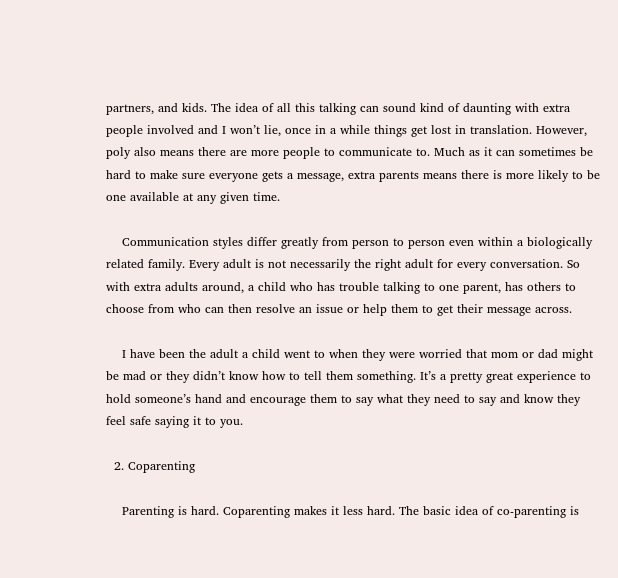partners, and kids. The idea of all this talking can sound kind of daunting with extra people involved and I won’t lie, once in a while things get lost in translation. However, poly also means there are more people to communicate to. Much as it can sometimes be hard to make sure everyone gets a message, extra parents means there is more likely to be one available at any given time.

    Communication styles differ greatly from person to person even within a biologically related family. Every adult is not necessarily the right adult for every conversation. So with extra adults around, a child who has trouble talking to one parent, has others to choose from who can then resolve an issue or help them to get their message across.

    I have been the adult a child went to when they were worried that mom or dad might be mad or they didn’t know how to tell them something. It’s a pretty great experience to hold someone’s hand and encourage them to say what they need to say and know they feel safe saying it to you.

  2. Coparenting

    Parenting is hard. Coparenting makes it less hard. The basic idea of co-parenting is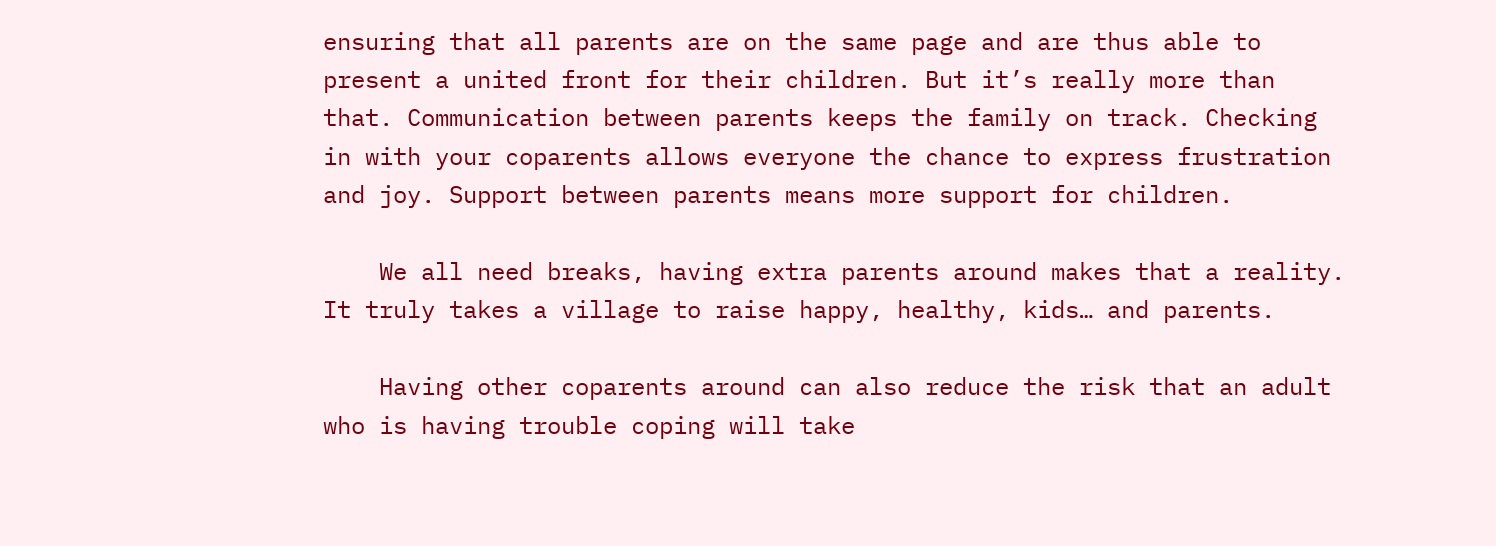ensuring that all parents are on the same page and are thus able to present a united front for their children. But it’s really more than that. Communication between parents keeps the family on track. Checking in with your coparents allows everyone the chance to express frustration and joy. Support between parents means more support for children.

    We all need breaks, having extra parents around makes that a reality. It truly takes a village to raise happy, healthy, kids… and parents.

    Having other coparents around can also reduce the risk that an adult who is having trouble coping will take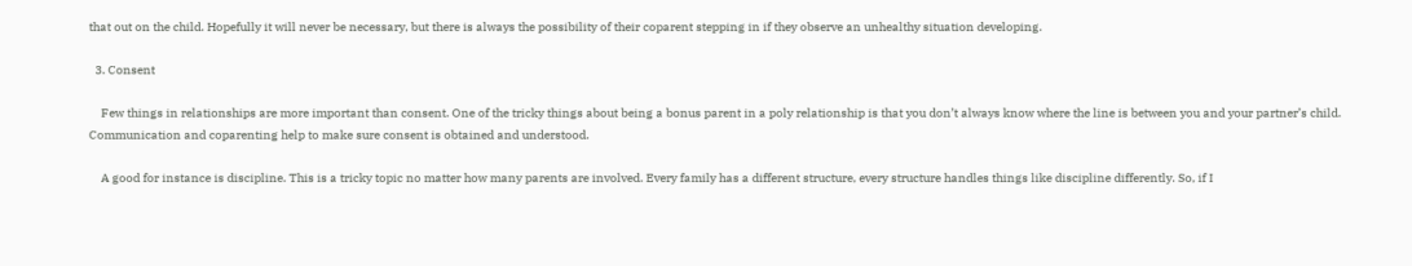that out on the child. Hopefully it will never be necessary, but there is always the possibility of their coparent stepping in if they observe an unhealthy situation developing.

  3. Consent

    Few things in relationships are more important than consent. One of the tricky things about being a bonus parent in a poly relationship is that you don’t always know where the line is between you and your partner’s child. Communication and coparenting help to make sure consent is obtained and understood.

    A good for instance is discipline. This is a tricky topic no matter how many parents are involved. Every family has a different structure, every structure handles things like discipline differently. So, if I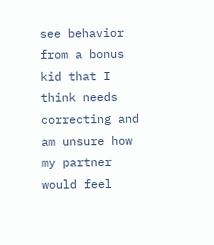see behavior from a bonus kid that I think needs correcting and am unsure how my partner would feel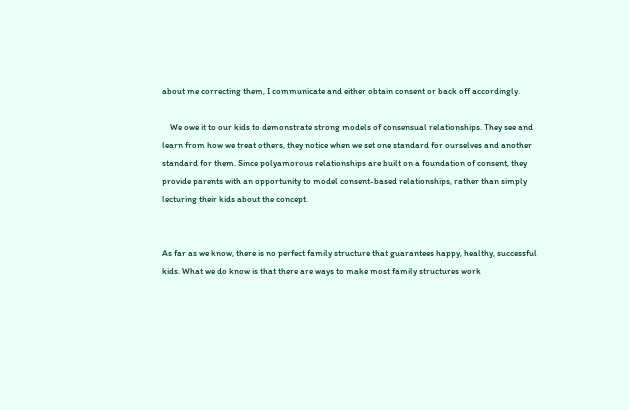about me correcting them, I communicate and either obtain consent or back off accordingly.

    We owe it to our kids to demonstrate strong models of consensual relationships. They see and learn from how we treat others, they notice when we set one standard for ourselves and another standard for them. Since polyamorous relationships are built on a foundation of consent, they provide parents with an opportunity to model consent-based relationships, rather than simply lecturing their kids about the concept.


As far as we know, there is no perfect family structure that guarantees happy, healthy, successful kids. What we do know is that there are ways to make most family structures work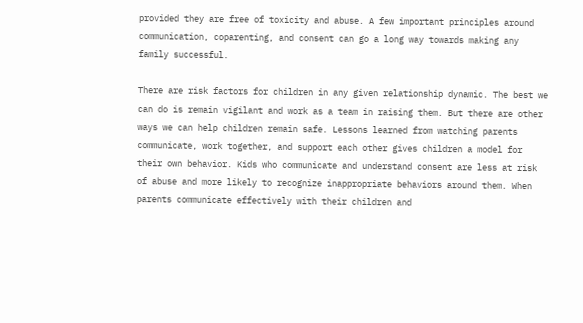provided they are free of toxicity and abuse. A few important principles around communication, coparenting, and consent can go a long way towards making any family successful.

There are risk factors for children in any given relationship dynamic. The best we can do is remain vigilant and work as a team in raising them. But there are other ways we can help children remain safe. Lessons learned from watching parents communicate, work together, and support each other gives children a model for their own behavior. Kids who communicate and understand consent are less at risk of abuse and more likely to recognize inappropriate behaviors around them. When parents communicate effectively with their children and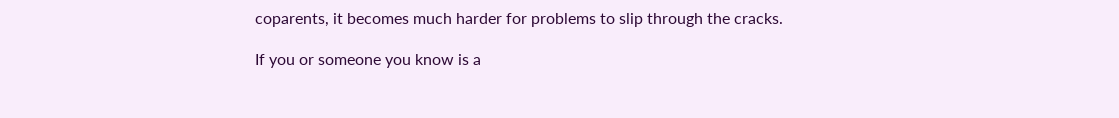coparents, it becomes much harder for problems to slip through the cracks.

If you or someone you know is a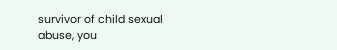survivor of child sexual abuse, you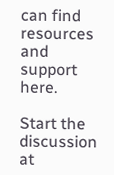can find resources and support here.

Start the discussion at